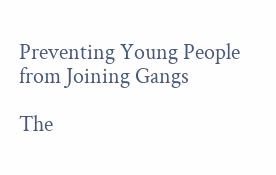Preventing Young People from Joining Gangs

The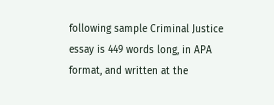following sample Criminal Justice essay is 449 words long, in APA format, and written at the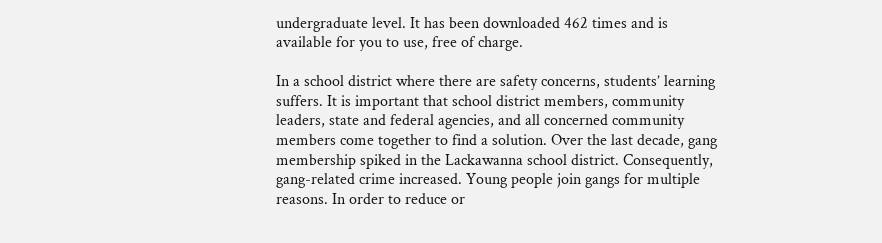undergraduate level. It has been downloaded 462 times and is available for you to use, free of charge.

In a school district where there are safety concerns, students’ learning suffers. It is important that school district members, community leaders, state and federal agencies, and all concerned community members come together to find a solution. Over the last decade, gang membership spiked in the Lackawanna school district. Consequently, gang-related crime increased. Young people join gangs for multiple reasons. In order to reduce or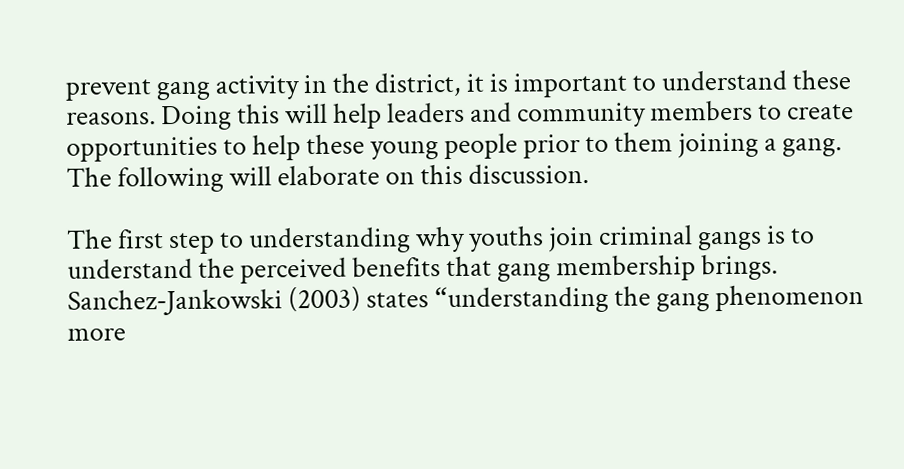prevent gang activity in the district, it is important to understand these reasons. Doing this will help leaders and community members to create opportunities to help these young people prior to them joining a gang. The following will elaborate on this discussion.

The first step to understanding why youths join criminal gangs is to understand the perceived benefits that gang membership brings. Sanchez-Jankowski (2003) states “understanding the gang phenomenon more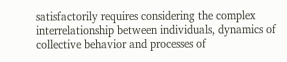satisfactorily requires considering the complex interrelationship between individuals, dynamics of collective behavior and processes of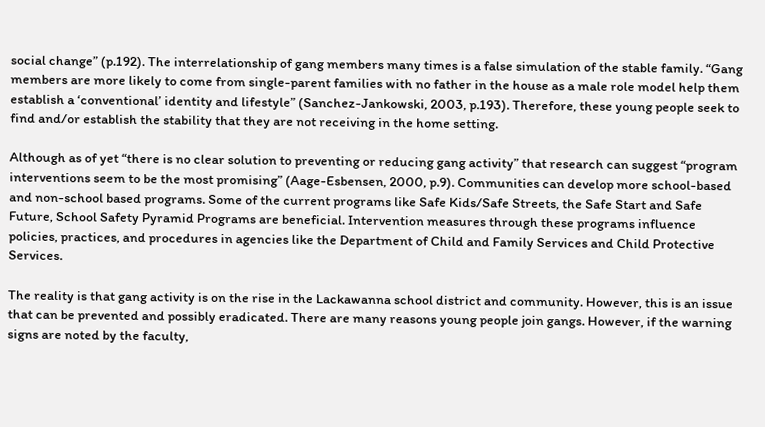social change” (p.192). The interrelationship of gang members many times is a false simulation of the stable family. “Gang members are more likely to come from single-parent families with no father in the house as a male role model help them establish a ‘conventional’ identity and lifestyle” (Sanchez-Jankowski, 2003, p.193). Therefore, these young people seek to find and/or establish the stability that they are not receiving in the home setting.

Although as of yet “there is no clear solution to preventing or reducing gang activity” that research can suggest “program interventions seem to be the most promising” (Aage-Esbensen, 2000, p.9). Communities can develop more school-based and non-school based programs. Some of the current programs like Safe Kids/Safe Streets, the Safe Start and Safe Future, School Safety Pyramid Programs are beneficial. Intervention measures through these programs influence policies, practices, and procedures in agencies like the Department of Child and Family Services and Child Protective Services.

The reality is that gang activity is on the rise in the Lackawanna school district and community. However, this is an issue that can be prevented and possibly eradicated. There are many reasons young people join gangs. However, if the warning signs are noted by the faculty,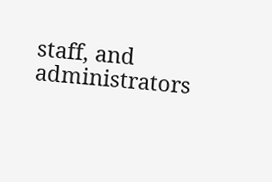staff, and administrators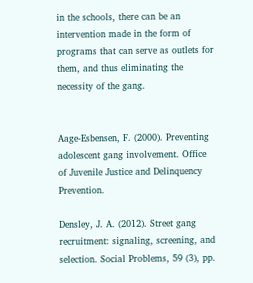in the schools, there can be an intervention made in the form of programs that can serve as outlets for them, and thus eliminating the necessity of the gang.


Aage-Esbensen, F. (2000). Preventing adolescent gang involvement. Office of Juvenile Justice and Delinquency Prevention.

Densley, J. A. (2012). Street gang recruitment: signaling, screening, and selection. Social Problems, 59 (3), pp.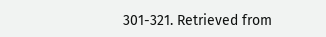301-321. Retrieved from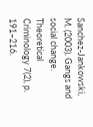Sanchez-Jankowski, M. (2003). Gangs and social change. Theoretical Criminology 7(2), p. 191–216.